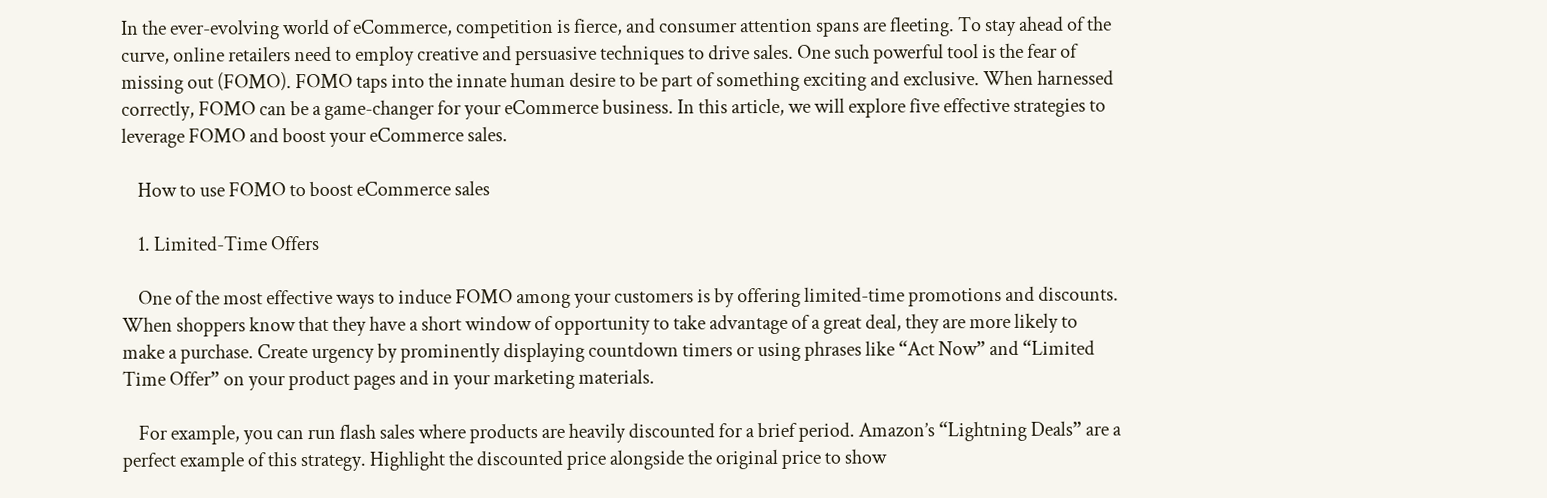In the ever-evolving world of eCommerce, competition is fierce, and consumer attention spans are fleeting. To stay ahead of the curve, online retailers need to employ creative and persuasive techniques to drive sales. One such powerful tool is the fear of missing out (FOMO). FOMO taps into the innate human desire to be part of something exciting and exclusive. When harnessed correctly, FOMO can be a game-changer for your eCommerce business. In this article, we will explore five effective strategies to leverage FOMO and boost your eCommerce sales.

    How to use FOMO to boost eCommerce sales

    1. Limited-Time Offers

    One of the most effective ways to induce FOMO among your customers is by offering limited-time promotions and discounts. When shoppers know that they have a short window of opportunity to take advantage of a great deal, they are more likely to make a purchase. Create urgency by prominently displaying countdown timers or using phrases like “Act Now” and “Limited Time Offer” on your product pages and in your marketing materials.

    For example, you can run flash sales where products are heavily discounted for a brief period. Amazon’s “Lightning Deals” are a perfect example of this strategy. Highlight the discounted price alongside the original price to show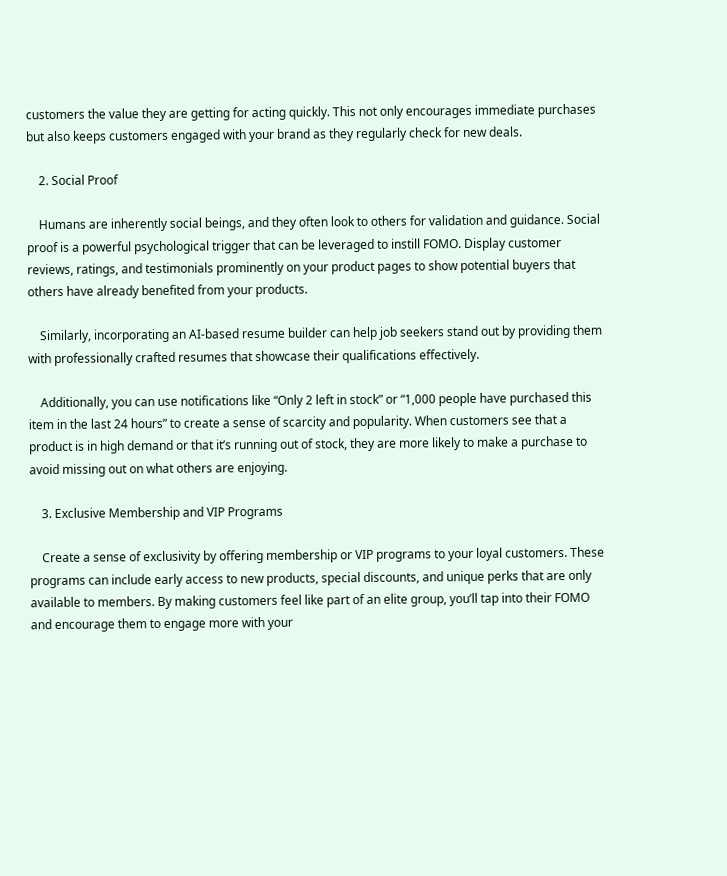customers the value they are getting for acting quickly. This not only encourages immediate purchases but also keeps customers engaged with your brand as they regularly check for new deals.

    2. Social Proof

    Humans are inherently social beings, and they often look to others for validation and guidance. Social proof is a powerful psychological trigger that can be leveraged to instill FOMO. Display customer reviews, ratings, and testimonials prominently on your product pages to show potential buyers that others have already benefited from your products.

    Similarly, incorporating an AI-based resume builder can help job seekers stand out by providing them with professionally crafted resumes that showcase their qualifications effectively.

    Additionally, you can use notifications like “Only 2 left in stock” or “1,000 people have purchased this item in the last 24 hours” to create a sense of scarcity and popularity. When customers see that a product is in high demand or that it’s running out of stock, they are more likely to make a purchase to avoid missing out on what others are enjoying.

    3. Exclusive Membership and VIP Programs

    Create a sense of exclusivity by offering membership or VIP programs to your loyal customers. These programs can include early access to new products, special discounts, and unique perks that are only available to members. By making customers feel like part of an elite group, you’ll tap into their FOMO and encourage them to engage more with your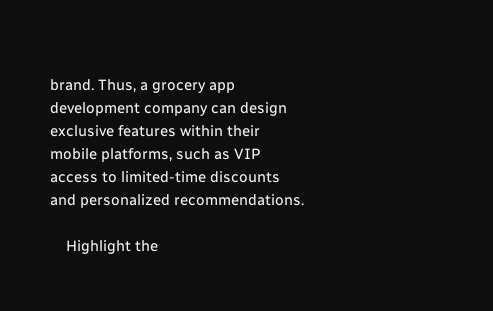brand. Thus, a grocery app development company can design exclusive features within their mobile platforms, such as VIP access to limited-time discounts and personalized recommendations.

    Highlight the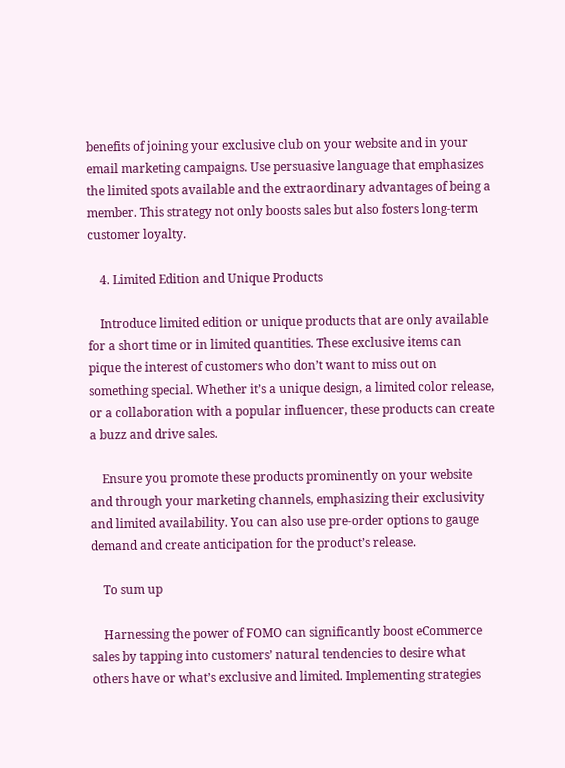benefits of joining your exclusive club on your website and in your email marketing campaigns. Use persuasive language that emphasizes the limited spots available and the extraordinary advantages of being a member. This strategy not only boosts sales but also fosters long-term customer loyalty.

    4. Limited Edition and Unique Products

    Introduce limited edition or unique products that are only available for a short time or in limited quantities. These exclusive items can pique the interest of customers who don’t want to miss out on something special. Whether it’s a unique design, a limited color release, or a collaboration with a popular influencer, these products can create a buzz and drive sales.

    Ensure you promote these products prominently on your website and through your marketing channels, emphasizing their exclusivity and limited availability. You can also use pre-order options to gauge demand and create anticipation for the product’s release.

    To sum up

    Harnessing the power of FOMO can significantly boost eCommerce sales by tapping into customers’ natural tendencies to desire what others have or what’s exclusive and limited. Implementing strategies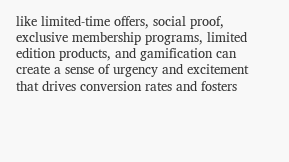like limited-time offers, social proof, exclusive membership programs, limited edition products, and gamification can create a sense of urgency and excitement that drives conversion rates and fosters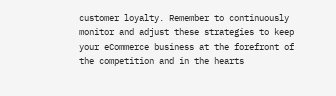customer loyalty. Remember to continuously monitor and adjust these strategies to keep your eCommerce business at the forefront of the competition and in the hearts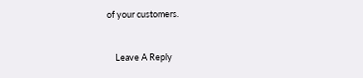of your customers.


    Leave A Reply